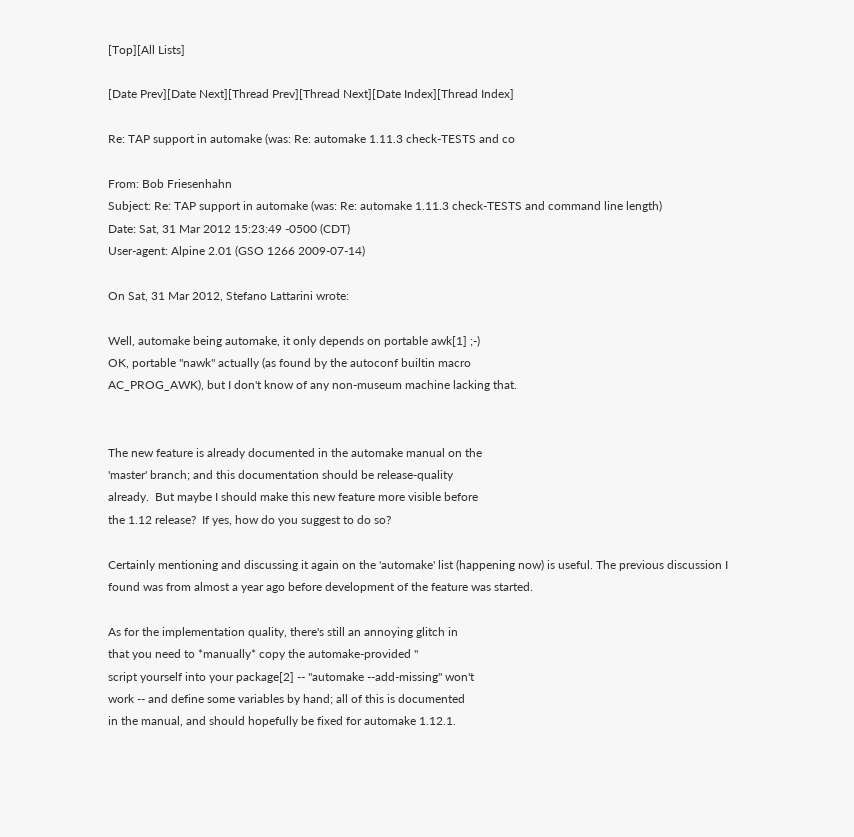[Top][All Lists]

[Date Prev][Date Next][Thread Prev][Thread Next][Date Index][Thread Index]

Re: TAP support in automake (was: Re: automake 1.11.3 check-TESTS and co

From: Bob Friesenhahn
Subject: Re: TAP support in automake (was: Re: automake 1.11.3 check-TESTS and command line length)
Date: Sat, 31 Mar 2012 15:23:49 -0500 (CDT)
User-agent: Alpine 2.01 (GSO 1266 2009-07-14)

On Sat, 31 Mar 2012, Stefano Lattarini wrote:

Well, automake being automake, it only depends on portable awk[1] ;-)
OK, portable "nawk" actually (as found by the autoconf builtin macro
AC_PROG_AWK), but I don't know of any non-museum machine lacking that.


The new feature is already documented in the automake manual on the
'master' branch; and this documentation should be release-quality
already.  But maybe I should make this new feature more visible before
the 1.12 release?  If yes, how do you suggest to do so?

Certainly mentioning and discussing it again on the 'automake' list (happening now) is useful. The previous discussion I found was from almost a year ago before development of the feature was started.

As for the implementation quality, there's still an annoying glitch in
that you need to *manually* copy the automake-provided ''
script yourself into your package[2] -- "automake --add-missing" won't
work -- and define some variables by hand; all of this is documented
in the manual, and should hopefully be fixed for automake 1.12.1.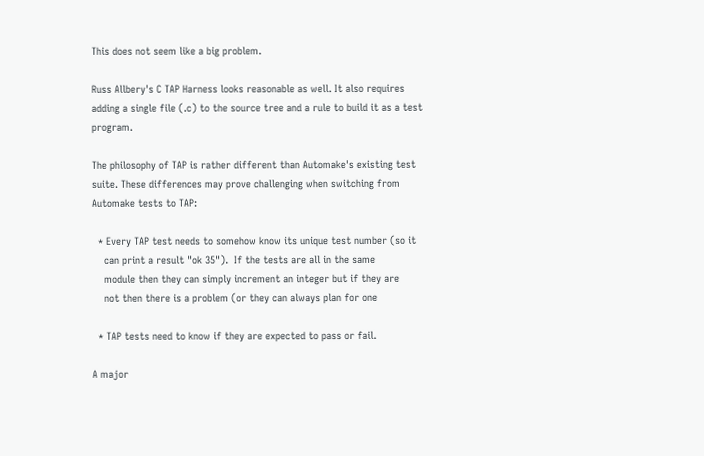This does not seem like a big problem.

Russ Allbery's C TAP Harness looks reasonable as well. It also requires adding a single file (.c) to the source tree and a rule to build it as a test program.

The philosophy of TAP is rather different than Automake's existing test suite. These differences may prove challenging when switching from Automake tests to TAP:

  * Every TAP test needs to somehow know its unique test number (so it
    can print a result "ok 35").  If the tests are all in the same
    module then they can simply increment an integer but if they are
    not then there is a problem (or they can always plan for one

  * TAP tests need to know if they are expected to pass or fail.

A major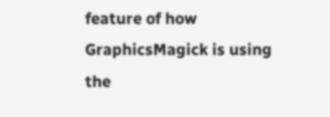feature of how GraphicsMagick is using the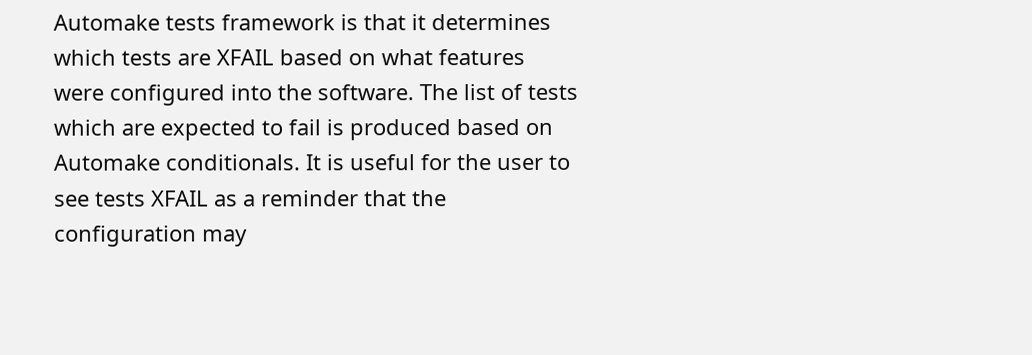Automake tests framework is that it determines which tests are XFAIL based on what features were configured into the software. The list of tests which are expected to fail is produced based on Automake conditionals. It is useful for the user to see tests XFAIL as a reminder that the configuration may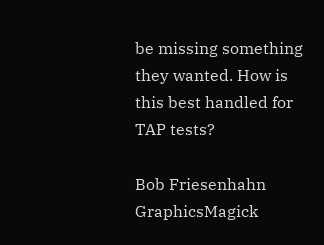be missing something they wanted. How is this best handled for TAP tests?

Bob Friesenhahn
GraphicsMagick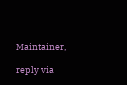Maintainer,

reply via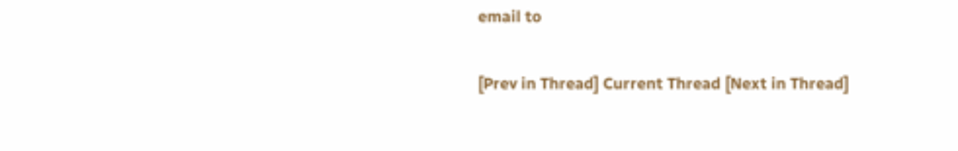email to

[Prev in Thread] Current Thread [Next in Thread]